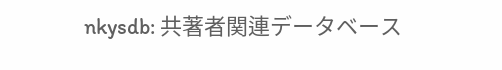nkysdb: 共著者関連データベース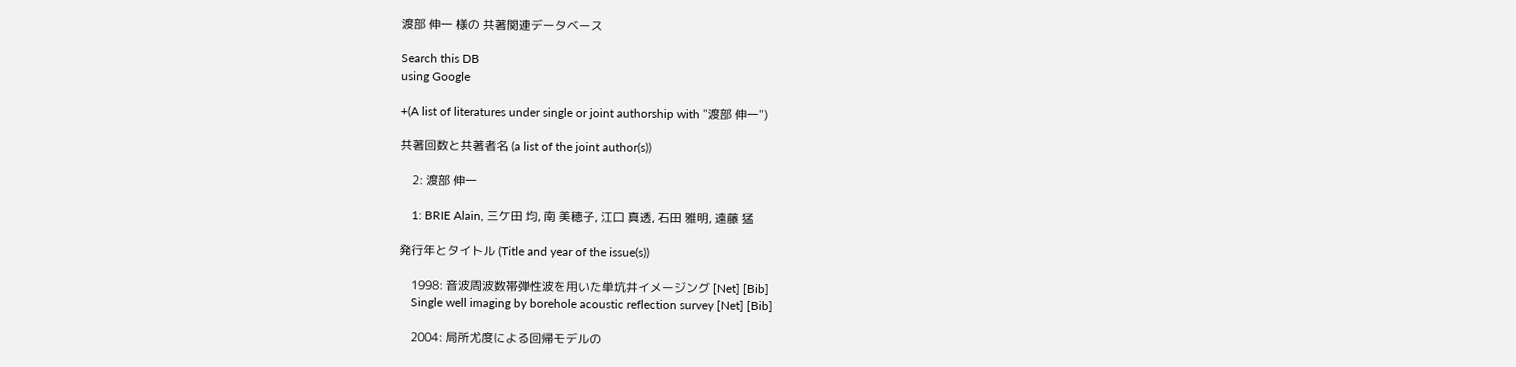渡部 伸一 様の 共著関連データベース

Search this DB
using Google

+(A list of literatures under single or joint authorship with "渡部 伸一")

共著回数と共著者名 (a list of the joint author(s))

    2: 渡部 伸一

    1: BRIE Alain, 三ケ田 均, 南 美穂子, 江口 真透, 石田 雅明, 遠藤 猛

発行年とタイトル (Title and year of the issue(s))

    1998: 音波周波数帯弾性波を用いた単坑井イメージング [Net] [Bib]
    Single well imaging by borehole acoustic reflection survey [Net] [Bib]

    2004: 局所尤度による回帰モデルの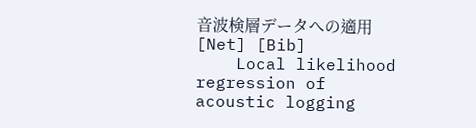音波検層データへの適用 [Net] [Bib]
    Local likelihood regression of acoustic logging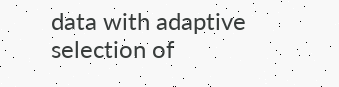data with adaptive selection of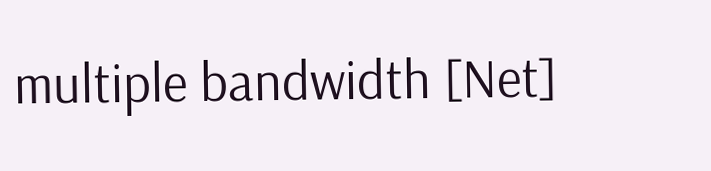multiple bandwidth [Net]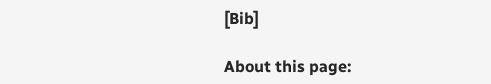[Bib]

About this page: